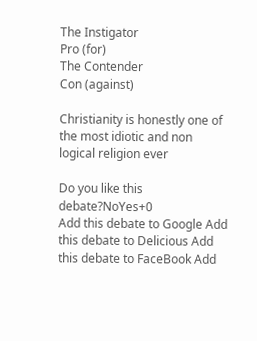The Instigator
Pro (for)
The Contender
Con (against)

Christianity is honestly one of the most idiotic and non logical religion ever

Do you like this debate?NoYes+0
Add this debate to Google Add this debate to Delicious Add this debate to FaceBook Add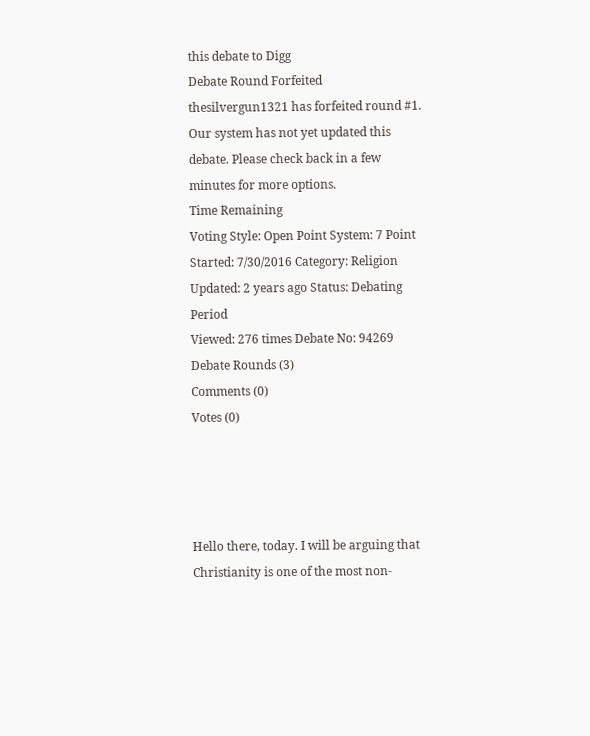this debate to Digg
Debate Round Forfeited
thesilvergun1321 has forfeited round #1.
Our system has not yet updated this debate. Please check back in a few minutes for more options.
Time Remaining
Voting Style: Open Point System: 7 Point
Started: 7/30/2016 Category: Religion
Updated: 2 years ago Status: Debating Period
Viewed: 276 times Debate No: 94269
Debate Rounds (3)
Comments (0)
Votes (0)




Hello there, today. I will be arguing that Christianity is one of the most non-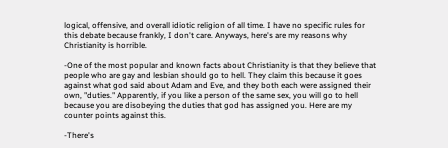logical, offensive, and overall idiotic religion of all time. I have no specific rules for this debate because frankly, I don't care. Anyways, here's are my reasons why Christianity is horrible.

-One of the most popular and known facts about Christianity is that they believe that people who are gay and lesbian should go to hell. They claim this because it goes against what god said about Adam and Eve, and they both each were assigned their own, "duties." Apparently, if you like a person of the same sex, you will go to hell because you are disobeying the duties that god has assigned you. Here are my counter points against this.

-There's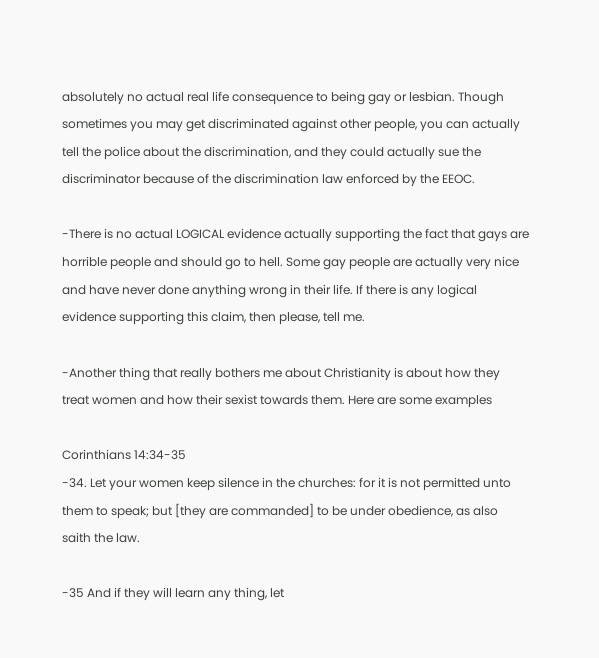absolutely no actual real life consequence to being gay or lesbian. Though sometimes you may get discriminated against other people, you can actually tell the police about the discrimination, and they could actually sue the discriminator because of the discrimination law enforced by the EEOC.

-There is no actual LOGICAL evidence actually supporting the fact that gays are horrible people and should go to hell. Some gay people are actually very nice and have never done anything wrong in their life. If there is any logical evidence supporting this claim, then please, tell me.

-Another thing that really bothers me about Christianity is about how they treat women and how their sexist towards them. Here are some examples

Corinthians 14:34-35
-34. Let your women keep silence in the churches: for it is not permitted unto them to speak; but [they are commanded] to be under obedience, as also saith the law.

-35 And if they will learn any thing, let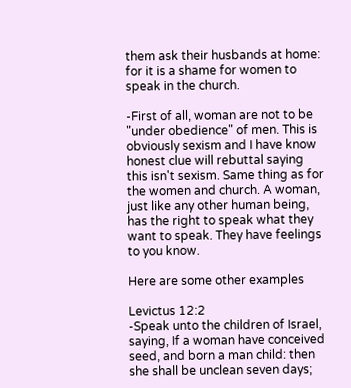them ask their husbands at home: for it is a shame for women to speak in the church.

-First of all, woman are not to be "under obedience" of men. This is obviously sexism and I have know honest clue will rebuttal saying this isn't sexism. Same thing as for the women and church. A woman, just like any other human being, has the right to speak what they want to speak. They have feelings to you know.

Here are some other examples

Levictus 12:2
-Speak unto the children of Israel, saying, If a woman have conceived seed, and born a man child: then she shall be unclean seven days;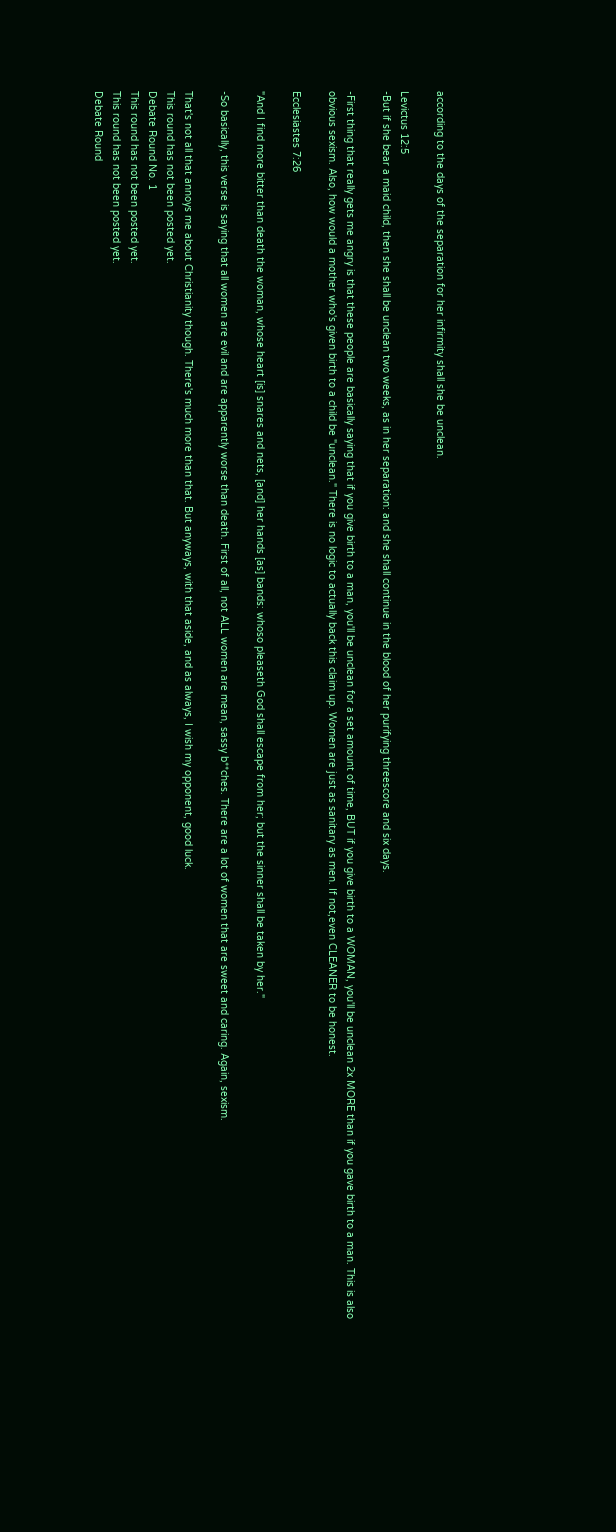according to the days of the separation for her infirmity shall she be unclean.

Levictus 12:5
-But if she bear a maid child, then she shall be unclean two weeks, as in her separation: and she shall continue in the blood of her purifying threescore and six days.

-First thing that really gets me angry is that these people are basically saying that if you give birth to a man, you'll be unclean for a set amount of time, BUT if you give birth to a WOMAN, you'll be unclean 2x MORE than if you gave birth to a man. This is also obvious sexism. Also, how would a mother who's given birth to a child be "unclean." There is no logic to actually back this claim up. Women are just as sanitary as men. If not,even CLEANER to be honest.

Ecclesiastes 7:26

"And I find more bitter than death the woman, whose heart [is] snares and nets, [and] her hands [as] bands: whoso pleaseth God shall escape from her; but the sinner shall be taken by her."

-So basically, this verse is saying that all women are evil and are apparently worse than death. First of all, not ALL women are mean, sassy b**ches. There are a lot of women that are sweet and caring. Again, sexism.

That's not all that annoys me about Christianity though. There's much more than that. But anyways, with that aside, and as always, I wish my opponent, good luck.
This round has not been posted yet.
Debate Round No. 1
This round has not been posted yet.
This round has not been posted yet.
Debate Round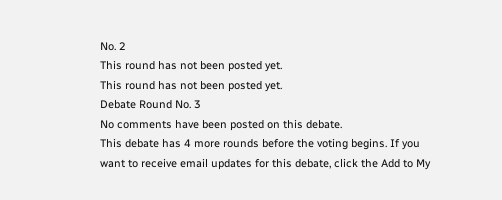No. 2
This round has not been posted yet.
This round has not been posted yet.
Debate Round No. 3
No comments have been posted on this debate.
This debate has 4 more rounds before the voting begins. If you want to receive email updates for this debate, click the Add to My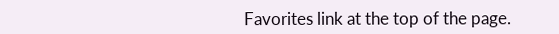Favorites link at the top of the page.